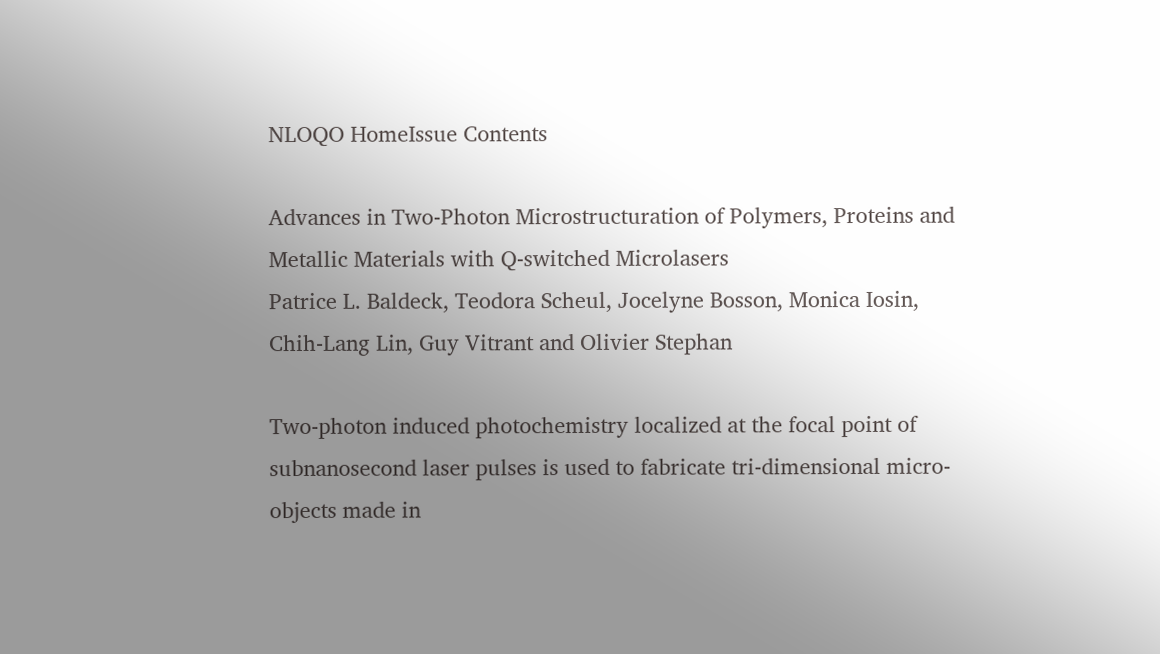NLOQO HomeIssue Contents

Advances in Two-Photon Microstructuration of Polymers, Proteins and Metallic Materials with Q-switched Microlasers
Patrice L. Baldeck, Teodora Scheul, Jocelyne Bosson, Monica Iosin, Chih-Lang Lin, Guy Vitrant and Olivier Stephan

Two-photon induced photochemistry localized at the focal point of subnanosecond laser pulses is used to fabricate tri-dimensional micro-objects made in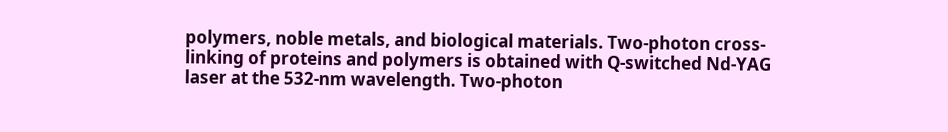polymers, noble metals, and biological materials. Two-photon cross-linking of proteins and polymers is obtained with Q-switched Nd-YAG laser at the 532-nm wavelength. Two-photon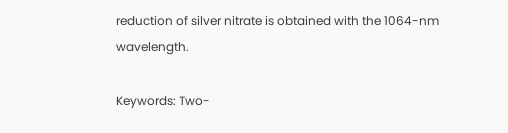reduction of silver nitrate is obtained with the 1064-nm wavelength.

Keywords: Two-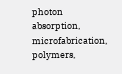photon absorption, microfabrication, polymers,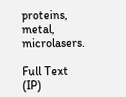proteins, metal, microlasers.

Full Text (IP)